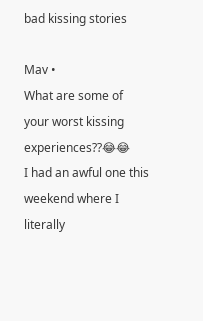bad kissing stories

Mav •
What are some of your worst kissing experiences??😂😂
I had an awful one this weekend where I literally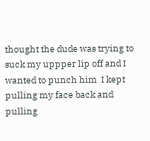thought the dude was trying to suck my uppper lip off and I wanted to punch him  I kept pulling my face back and pulling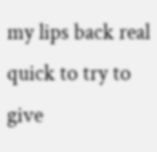my lips back real quick to try to give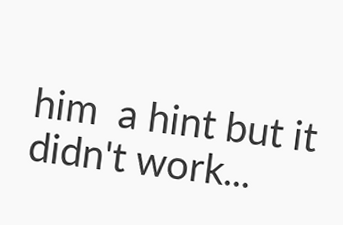him  a hint but it didn't work...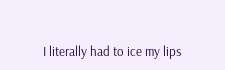I literally had to ice my lips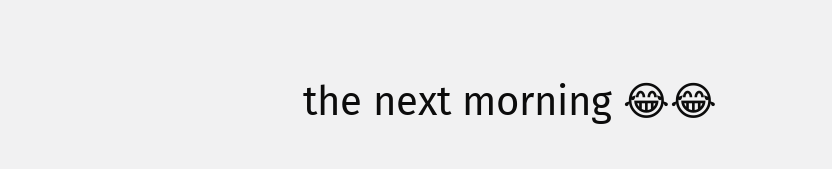the next morning 😂😂